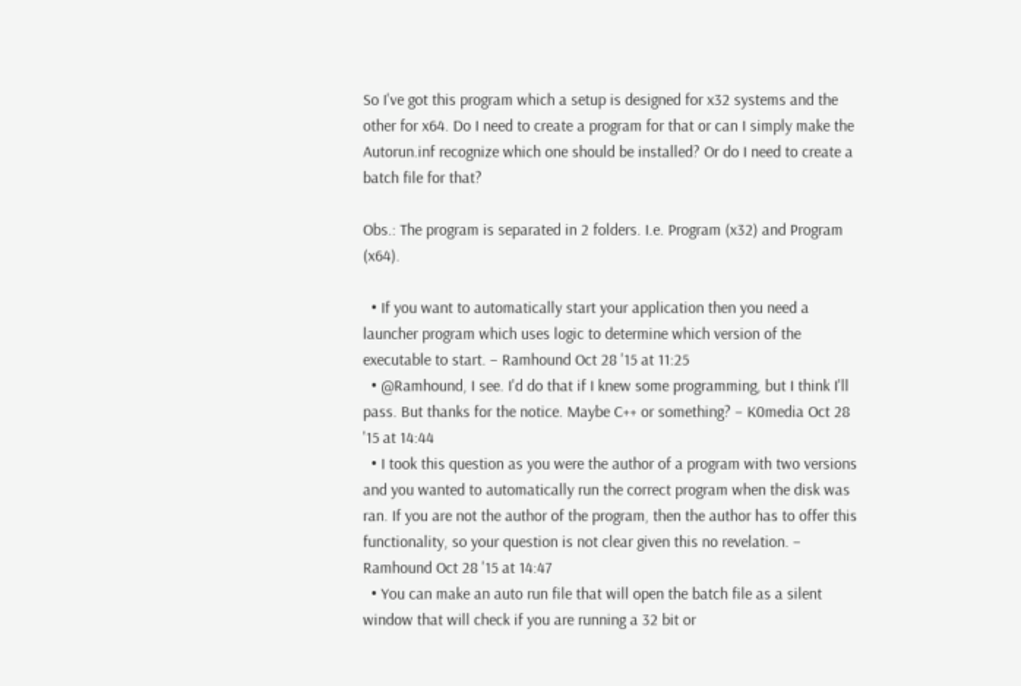So I've got this program which a setup is designed for x32 systems and the other for x64. Do I need to create a program for that or can I simply make the Autorun.inf recognize which one should be installed? Or do I need to create a batch file for that?

Obs.: The program is separated in 2 folders. I.e. Program (x32) and Program (x64).

  • If you want to automatically start your application then you need a launcher program which uses logic to determine which version of the executable to start. – Ramhound Oct 28 '15 at 11:25
  • @Ramhound, I see. I'd do that if I knew some programming, but I think I'll pass. But thanks for the notice. Maybe C++ or something? – K0media Oct 28 '15 at 14:44
  • I took this question as you were the author of a program with two versions and you wanted to automatically run the correct program when the disk was ran. If you are not the author of the program, then the author has to offer this functionality, so your question is not clear given this no revelation. – Ramhound Oct 28 '15 at 14:47
  • You can make an auto run file that will open the batch file as a silent window that will check if you are running a 32 bit or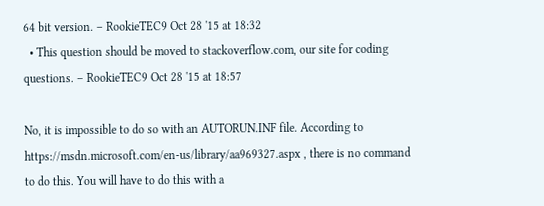64 bit version. – RookieTEC9 Oct 28 '15 at 18:32
  • This question should be moved to stackoverflow.com, our site for coding questions. – RookieTEC9 Oct 28 '15 at 18:57

No, it is impossible to do so with an AUTORUN.INF file. According to https://msdn.microsoft.com/en-us/library/aa969327.aspx , there is no command to do this. You will have to do this with a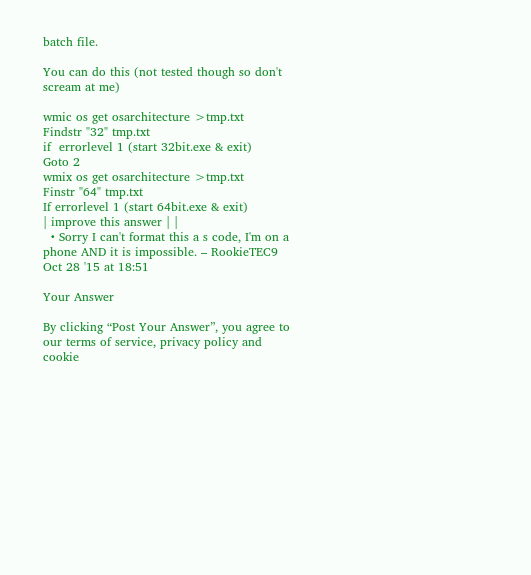batch file.

You can do this (not tested though so don't scream at me)

wmic os get osarchitecture >tmp.txt
Findstr "32" tmp.txt
if  errorlevel 1 (start 32bit.exe & exit)
Goto 2
wmix os get osarchitecture >tmp.txt
Finstr "64" tmp.txt
If errorlevel 1 (start 64bit.exe & exit)
| improve this answer | |
  • Sorry I can't format this a s code, I'm on a phone AND it is impossible. – RookieTEC9 Oct 28 '15 at 18:51

Your Answer

By clicking “Post Your Answer”, you agree to our terms of service, privacy policy and cookie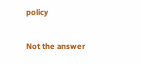policy

Not the answer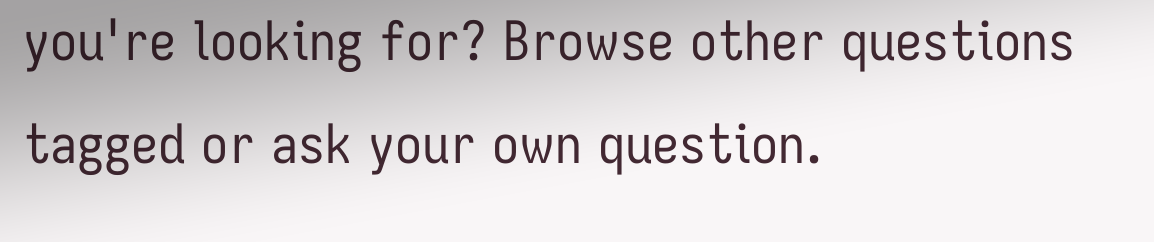you're looking for? Browse other questions tagged or ask your own question.